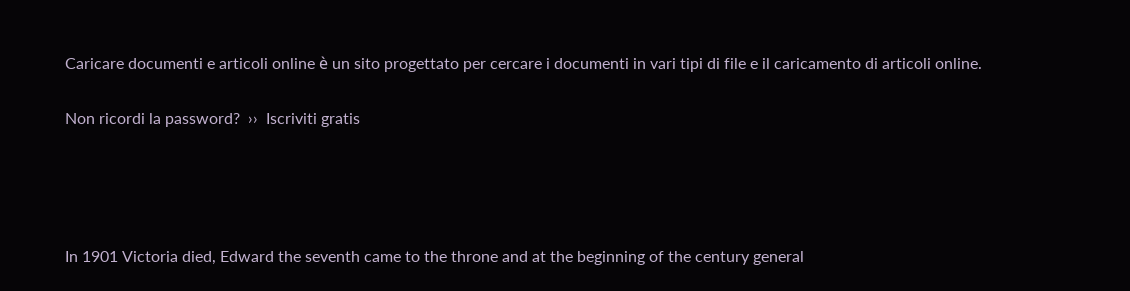Caricare documenti e articoli online è un sito progettato per cercare i documenti in vari tipi di file e il caricamento di articoli online.

Non ricordi la password?  ››  Iscriviti gratis




In 1901 Victoria died, Edward the seventh came to the throne and at the beginning of the century general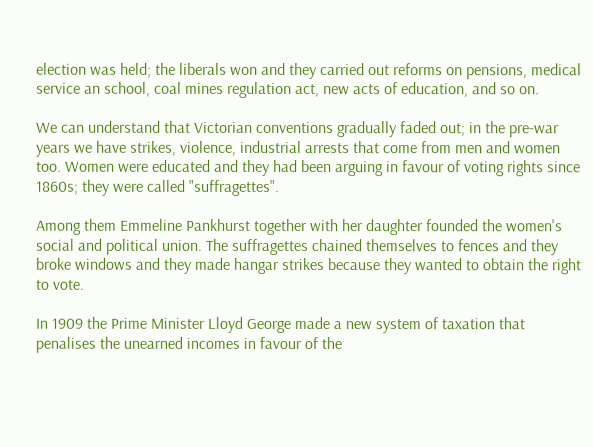election was held; the liberals won and they carried out reforms on pensions, medical service an school, coal mines regulation act, new acts of education, and so on.

We can understand that Victorian conventions gradually faded out; in the pre-war years we have strikes, violence, industrial arrests that come from men and women too. Women were educated and they had been arguing in favour of voting rights since 1860s; they were called "suffragettes".

Among them Emmeline Pankhurst together with her daughter founded the women's social and political union. The suffragettes chained themselves to fences and they broke windows and they made hangar strikes because they wanted to obtain the right to vote.

In 1909 the Prime Minister Lloyd George made a new system of taxation that penalises the unearned incomes in favour of the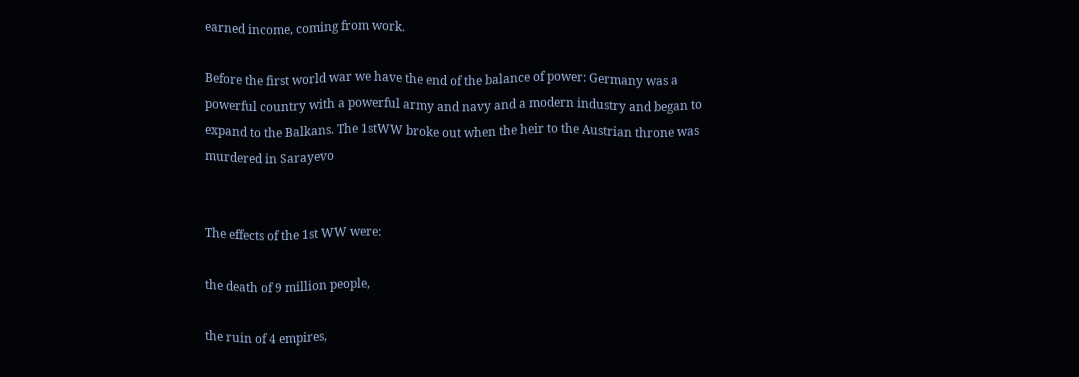earned income, coming from work.

Before the first world war we have the end of the balance of power: Germany was a powerful country with a powerful army and navy and a modern industry and began to expand to the Balkans. The 1stWW broke out when the heir to the Austrian throne was murdered in Sarayevo


The effects of the 1st WW were:

the death of 9 million people,

the ruin of 4 empires,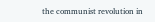the communist revolution in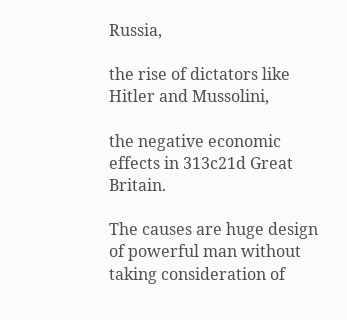Russia,

the rise of dictators like Hitler and Mussolini,

the negative economic effects in 313c21d Great Britain.

The causes are huge design of powerful man without taking consideration of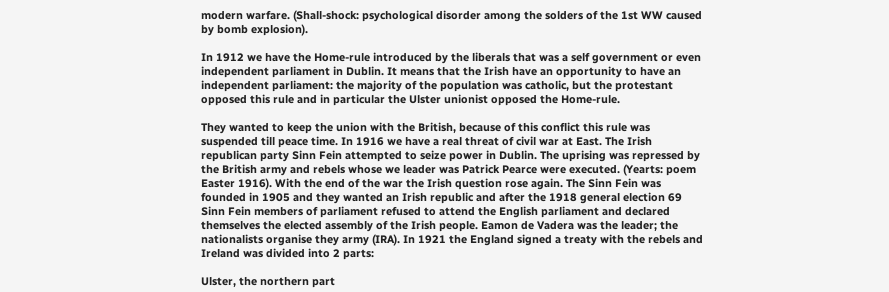modern warfare. (Shall-shock: psychological disorder among the solders of the 1st WW caused by bomb explosion).

In 1912 we have the Home-rule introduced by the liberals that was a self government or even independent parliament in Dublin. It means that the Irish have an opportunity to have an independent parliament: the majority of the population was catholic, but the protestant opposed this rule and in particular the Ulster unionist opposed the Home-rule.

They wanted to keep the union with the British, because of this conflict this rule was suspended till peace time. In 1916 we have a real threat of civil war at East. The Irish republican party Sinn Fein attempted to seize power in Dublin. The uprising was repressed by the British army and rebels whose we leader was Patrick Pearce were executed. (Yearts: poem Easter 1916). With the end of the war the Irish question rose again. The Sinn Fein was founded in 1905 and they wanted an Irish republic and after the 1918 general election 69 Sinn Fein members of parliament refused to attend the English parliament and declared themselves the elected assembly of the Irish people. Eamon de Vadera was the leader; the nationalists organise they army (IRA). In 1921 the England signed a treaty with the rebels and Ireland was divided into 2 parts:

Ulster, the northern part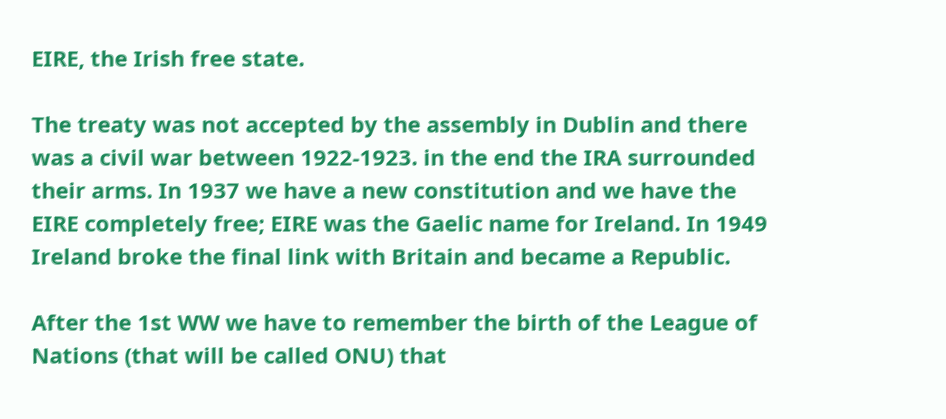EIRE, the Irish free state.

The treaty was not accepted by the assembly in Dublin and there was a civil war between 1922-1923. in the end the IRA surrounded their arms. In 1937 we have a new constitution and we have the EIRE completely free; EIRE was the Gaelic name for Ireland. In 1949 Ireland broke the final link with Britain and became a Republic.

After the 1st WW we have to remember the birth of the League of Nations (that will be called ONU) that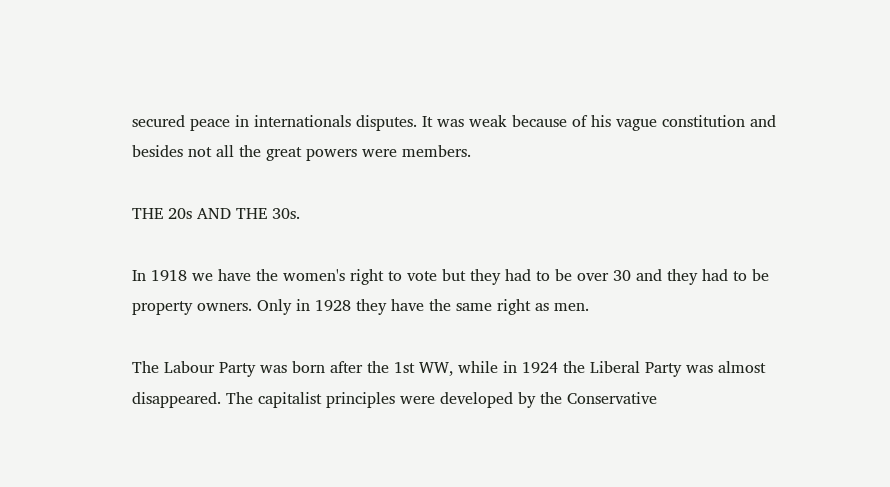secured peace in internationals disputes. It was weak because of his vague constitution and besides not all the great powers were members.

THE 20s AND THE 30s.

In 1918 we have the women's right to vote but they had to be over 30 and they had to be property owners. Only in 1928 they have the same right as men.

The Labour Party was born after the 1st WW, while in 1924 the Liberal Party was almost disappeared. The capitalist principles were developed by the Conservative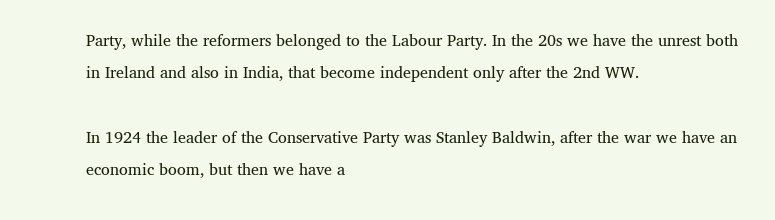Party, while the reformers belonged to the Labour Party. In the 20s we have the unrest both in Ireland and also in India, that become independent only after the 2nd WW.

In 1924 the leader of the Conservative Party was Stanley Baldwin, after the war we have an economic boom, but then we have a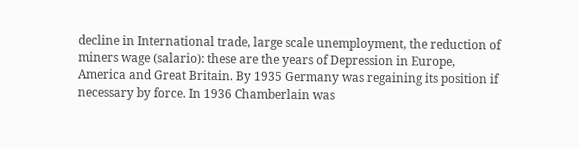decline in International trade, large scale unemployment, the reduction of miners wage (salario): these are the years of Depression in Europe, America and Great Britain. By 1935 Germany was regaining its position if necessary by force. In 1936 Chamberlain was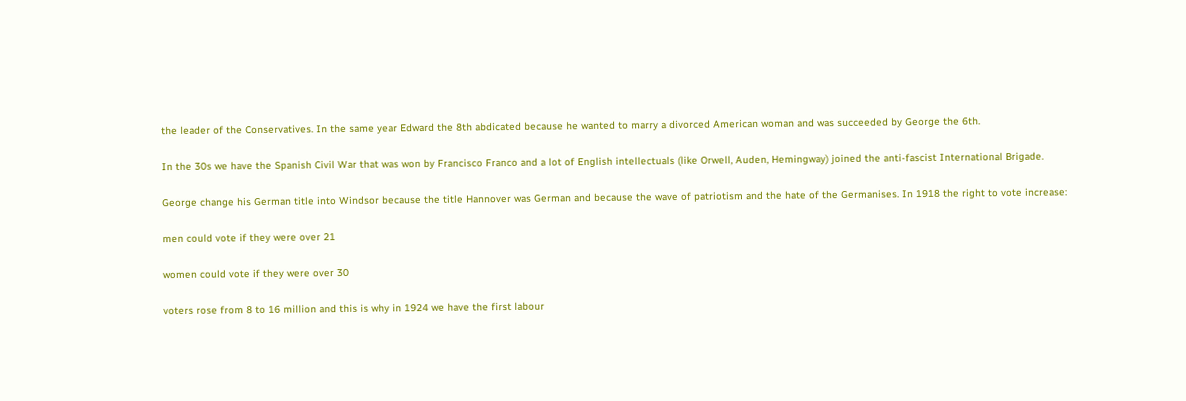the leader of the Conservatives. In the same year Edward the 8th abdicated because he wanted to marry a divorced American woman and was succeeded by George the 6th.

In the 30s we have the Spanish Civil War that was won by Francisco Franco and a lot of English intellectuals (like Orwell, Auden, Hemingway) joined the anti-fascist International Brigade.

George change his German title into Windsor because the title Hannover was German and because the wave of patriotism and the hate of the Germanises. In 1918 the right to vote increase:

men could vote if they were over 21

women could vote if they were over 30

voters rose from 8 to 16 million and this is why in 1924 we have the first labour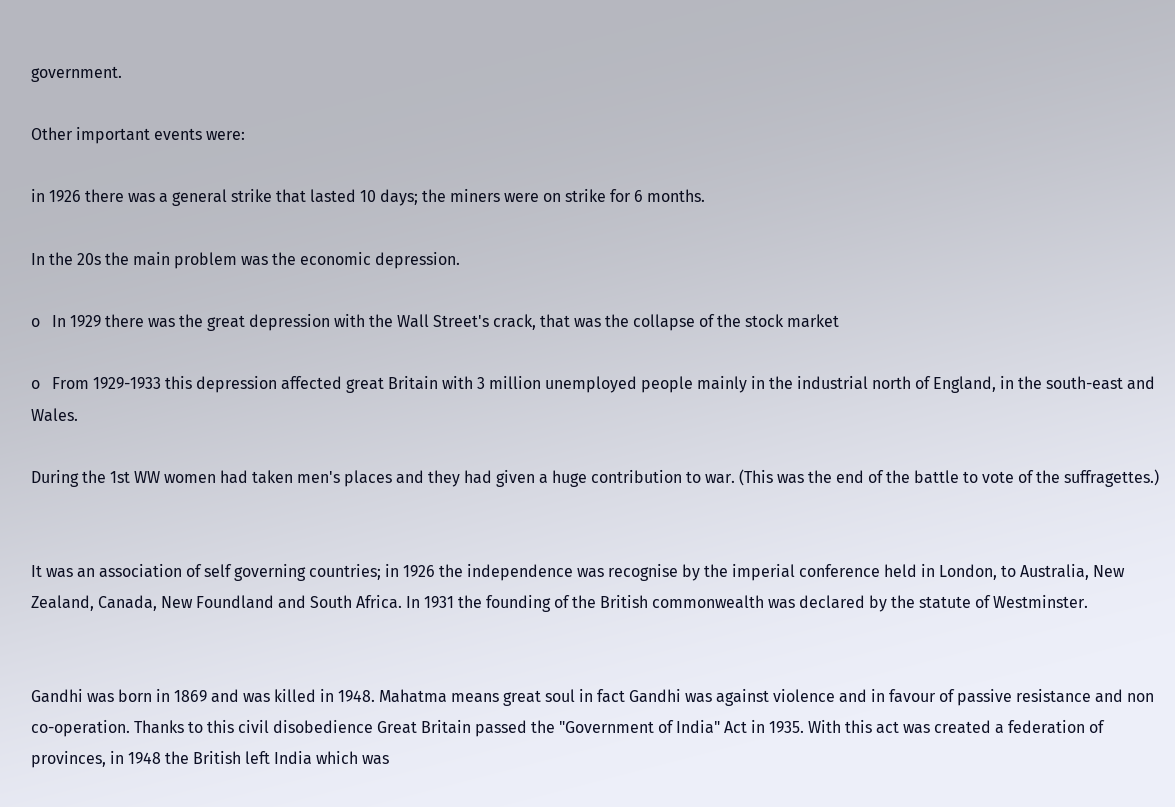government.

Other important events were:

in 1926 there was a general strike that lasted 10 days; the miners were on strike for 6 months.

In the 20s the main problem was the economic depression.

o   In 1929 there was the great depression with the Wall Street's crack, that was the collapse of the stock market

o   From 1929-1933 this depression affected great Britain with 3 million unemployed people mainly in the industrial north of England, in the south-east and Wales.

During the 1st WW women had taken men's places and they had given a huge contribution to war. (This was the end of the battle to vote of the suffragettes.)


It was an association of self governing countries; in 1926 the independence was recognise by the imperial conference held in London, to Australia, New Zealand, Canada, New Foundland and South Africa. In 1931 the founding of the British commonwealth was declared by the statute of Westminster.


Gandhi was born in 1869 and was killed in 1948. Mahatma means great soul in fact Gandhi was against violence and in favour of passive resistance and non co-operation. Thanks to this civil disobedience Great Britain passed the "Government of India" Act in 1935. With this act was created a federation of provinces, in 1948 the British left India which was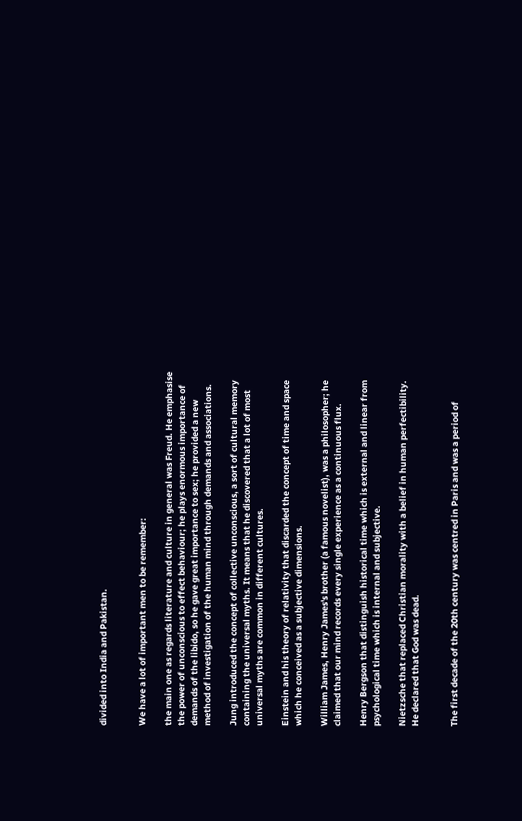divided into India and Pakistan.


We have a lot of important men to be remember:

the main one as regards literature and culture in general was Freud. He emphasise the power of unconscious to effect behaviour; he plays enormous importance of demands of the libido, so he gave great importance to sex; he provided a new method of investigation of the human mind through demands and associations.

Jung introduced the concept of collective unconscious, a sort of cultural memory containing the universal myths. It means that he discovered that a lot of most universal myths are common in different cultures.

Einstein and his theory of relativity that discarded the concept of time and space which he conceived as a subjective dimensions.

William James, Henry James's brother (a famous novelist), was a philosopher; he claimed that our mind records every single experience as a continuous flux.

Henry Bergson that distinguish historical time which is external and linear from psychological time which is internal and subjective.

Nietzsche that replaced Christian morality with a belief in human perfectibility. He declared that God was dead.


The first decade of the 20th century was centred in Paris and was a period of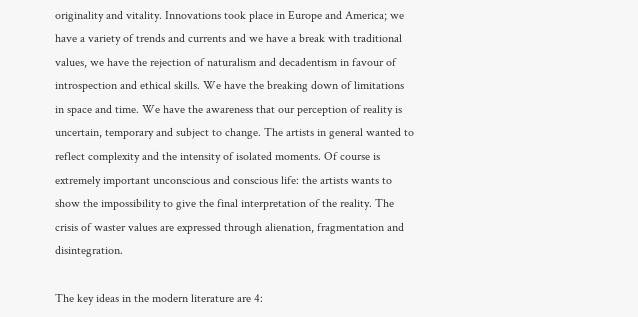originality and vitality. Innovations took place in Europe and America; we have a variety of trends and currents and we have a break with traditional values, we have the rejection of naturalism and decadentism in favour of introspection and ethical skills. We have the breaking down of limitations in space and time. We have the awareness that our perception of reality is uncertain, temporary and subject to change. The artists in general wanted to reflect complexity and the intensity of isolated moments. Of course is extremely important unconscious and conscious life: the artists wants to show the impossibility to give the final interpretation of the reality. The crisis of waster values are expressed through alienation, fragmentation and disintegration.

The key ideas in the modern literature are 4: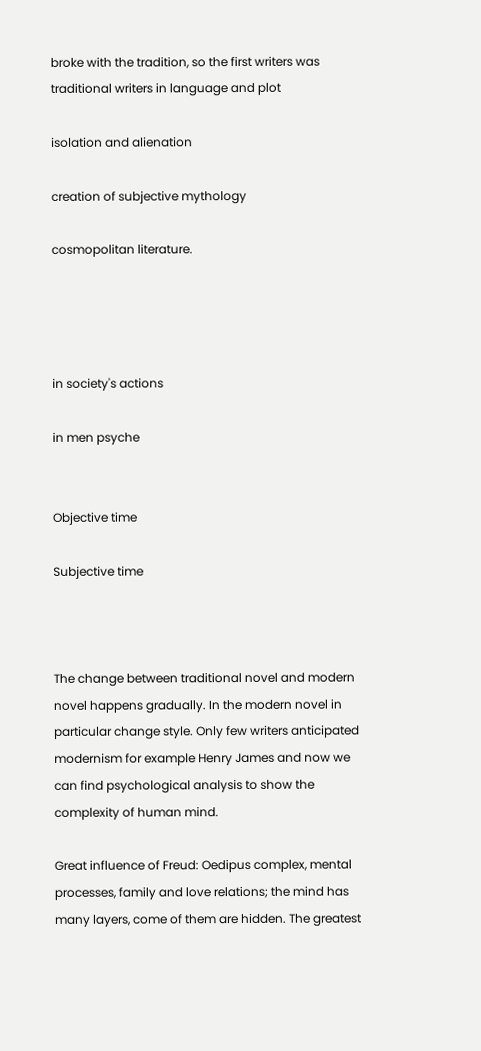broke with the tradition, so the first writers was traditional writers in language and plot

isolation and alienation

creation of subjective mythology

cosmopolitan literature.




in society's actions

in men psyche


Objective time

Subjective time



The change between traditional novel and modern novel happens gradually. In the modern novel in particular change style. Only few writers anticipated modernism for example Henry James and now we can find psychological analysis to show the complexity of human mind.

Great influence of Freud: Oedipus complex, mental processes, family and love relations; the mind has many layers, come of them are hidden. The greatest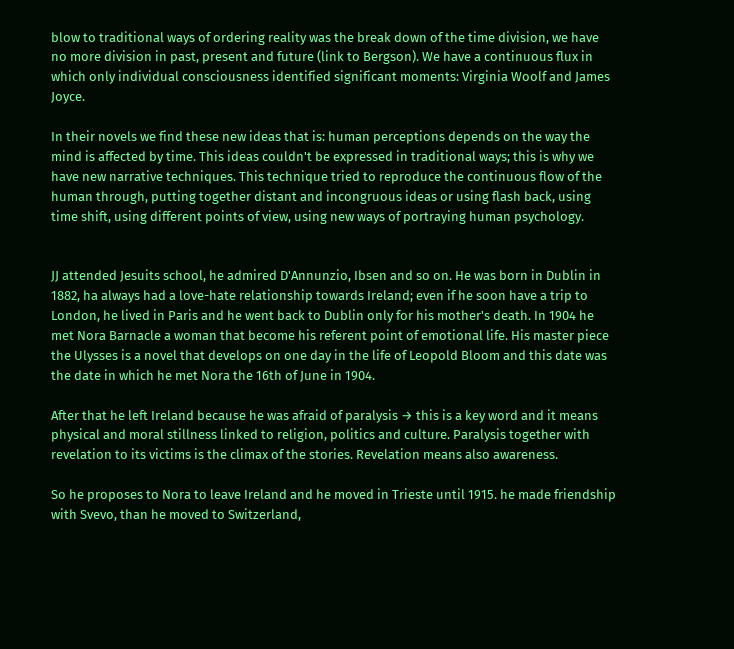blow to traditional ways of ordering reality was the break down of the time division, we have no more division in past, present and future (link to Bergson). We have a continuous flux in which only individual consciousness identified significant moments: Virginia Woolf and James Joyce.

In their novels we find these new ideas that is: human perceptions depends on the way the mind is affected by time. This ideas couldn't be expressed in traditional ways; this is why we have new narrative techniques. This technique tried to reproduce the continuous flow of the human through, putting together distant and incongruous ideas or using flash back, using time shift, using different points of view, using new ways of portraying human psychology.


JJ attended Jesuits school, he admired D'Annunzio, Ibsen and so on. He was born in Dublin in 1882, ha always had a love-hate relationship towards Ireland; even if he soon have a trip to London, he lived in Paris and he went back to Dublin only for his mother's death. In 1904 he met Nora Barnacle a woman that become his referent point of emotional life. His master piece the Ulysses is a novel that develops on one day in the life of Leopold Bloom and this date was the date in which he met Nora the 16th of June in 1904.

After that he left Ireland because he was afraid of paralysis → this is a key word and it means physical and moral stillness linked to religion, politics and culture. Paralysis together with revelation to its victims is the climax of the stories. Revelation means also awareness.

So he proposes to Nora to leave Ireland and he moved in Trieste until 1915. he made friendship with Svevo, than he moved to Switzerland,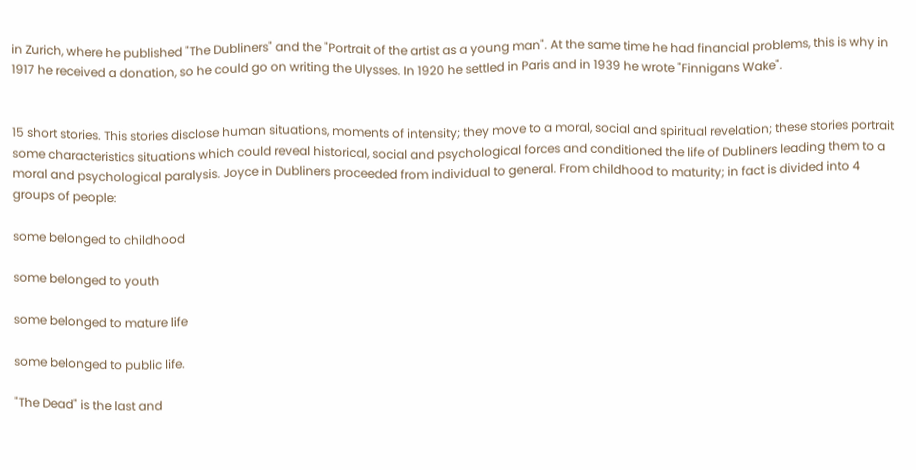in Zurich, where he published "The Dubliners" and the "Portrait of the artist as a young man". At the same time he had financial problems, this is why in 1917 he received a donation, so he could go on writing the Ulysses. In 1920 he settled in Paris and in 1939 he wrote "Finnigans Wake".


15 short stories. This stories disclose human situations, moments of intensity; they move to a moral, social and spiritual revelation; these stories portrait some characteristics situations which could reveal historical, social and psychological forces and conditioned the life of Dubliners leading them to a moral and psychological paralysis. Joyce in Dubliners proceeded from individual to general. From childhood to maturity; in fact is divided into 4 groups of people:

some belonged to childhood

some belonged to youth

some belonged to mature life

some belonged to public life.

"The Dead" is the last and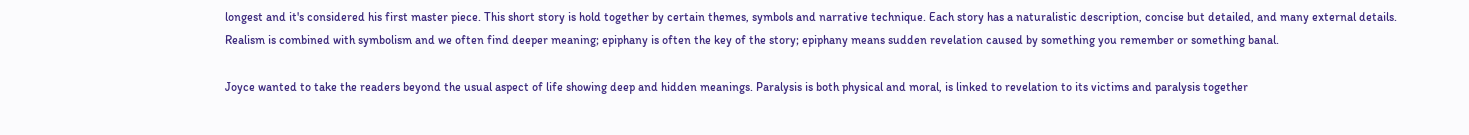longest and it's considered his first master piece. This short story is hold together by certain themes, symbols and narrative technique. Each story has a naturalistic description, concise but detailed, and many external details. Realism is combined with symbolism and we often find deeper meaning; epiphany is often the key of the story; epiphany means sudden revelation caused by something you remember or something banal.

Joyce wanted to take the readers beyond the usual aspect of life showing deep and hidden meanings. Paralysis is both physical and moral, is linked to revelation to its victims and paralysis together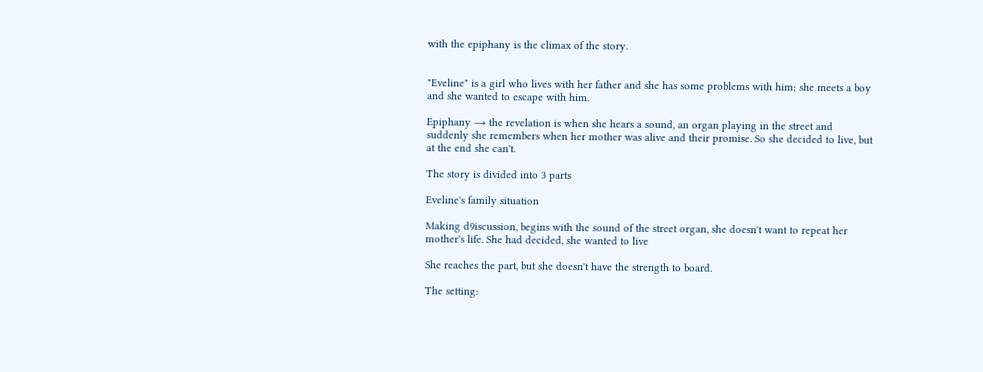with the epiphany is the climax of the story.


"Eveline" is a girl who lives with her father and she has some problems with him; she meets a boy and she wanted to escape with him.

Epiphany → the revelation is when she hears a sound, an organ playing in the street and suddenly she remembers when her mother was alive and their promise. So she decided to live, but at the end she can't.

The story is divided into 3 parts

Eveline's family situation

Making d9iscussion, begins with the sound of the street organ, she doesn't want to repeat her mother's life. She had decided, she wanted to live

She reaches the part, but she doesn't have the strength to board.

The setting: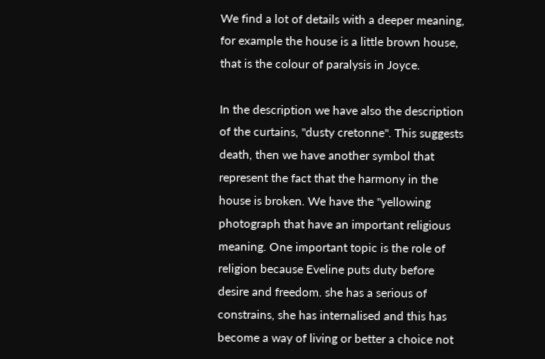We find a lot of details with a deeper meaning, for example the house is a little brown house, that is the colour of paralysis in Joyce.

In the description we have also the description of the curtains, "dusty cretonne". This suggests death, then we have another symbol that represent the fact that the harmony in the house is broken. We have the "yellowing photograph that have an important religious meaning. One important topic is the role of religion because Eveline puts duty before desire and freedom. she has a serious of constrains, she has internalised and this has become a way of living or better a choice not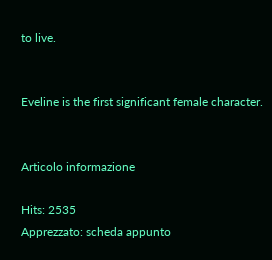to live.


Eveline is the first significant female character.


Articolo informazione

Hits: 2535
Apprezzato: scheda appunto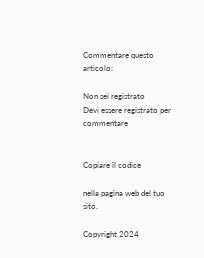Commentare questo articolo:

Non sei registrato
Devi essere registrato per commentare


Copiare il codice

nella pagina web del tuo sito.

Copyright 2024